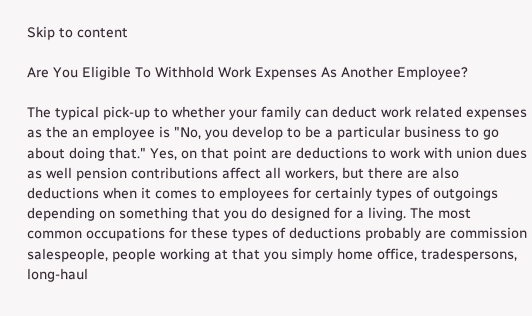Skip to content

Are You Eligible To Withhold Work Expenses As Another Employee?

The typical pick-up to whether your family can deduct work related expenses as the an employee is "No, you develop to be a particular business to go about doing that." Yes, on that point are deductions to work with union dues as well pension contributions affect all workers, but there are also deductions when it comes to employees for certainly types of outgoings depending on something that you do designed for a living. The most common occupations for these types of deductions probably are commission salespeople, people working at that you simply home office, tradespersons, long-haul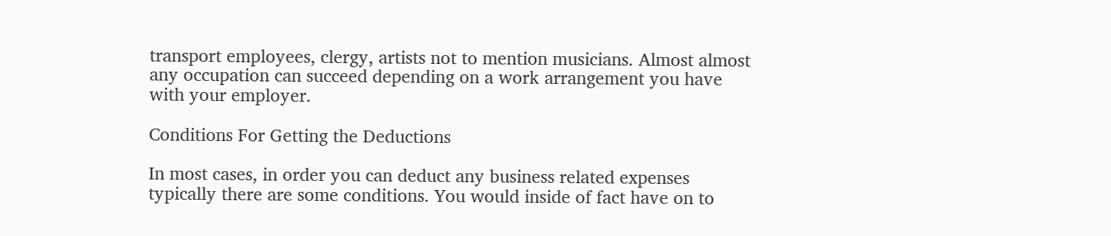transport employees, clergy, artists not to mention musicians. Almost almost any occupation can succeed depending on a work arrangement you have with your employer.

Conditions For Getting the Deductions

In most cases, in order you can deduct any business related expenses typically there are some conditions. You would inside of fact have on to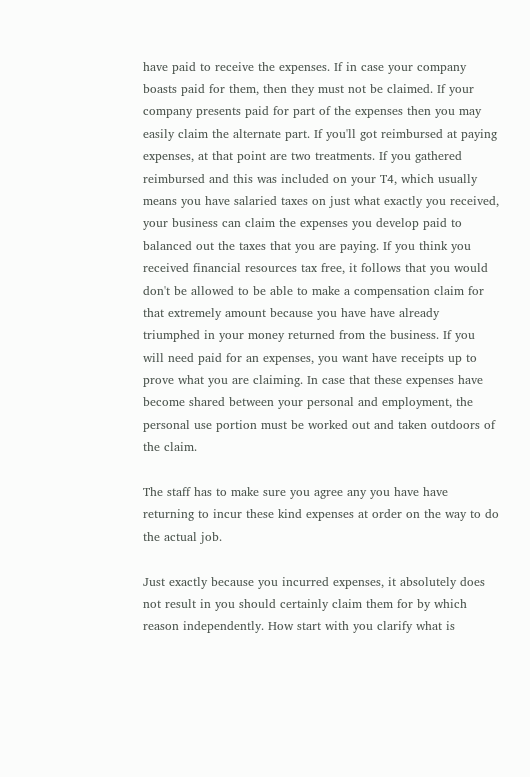have paid to receive the expenses. If in case your company boasts paid for them, then they must not be claimed. If your company presents paid for part of the expenses then you may easily claim the alternate part. If you'll got reimbursed at paying expenses, at that point are two treatments. If you gathered reimbursed and this was included on your T4, which usually means you have salaried taxes on just what exactly you received, your business can claim the expenses you develop paid to balanced out the taxes that you are paying. If you think you received financial resources tax free, it follows that you would don't be allowed to be able to make a compensation claim for that extremely amount because you have have already triumphed in your money returned from the business. If you will need paid for an expenses, you want have receipts up to prove what you are claiming. In case that these expenses have become shared between your personal and employment, the personal use portion must be worked out and taken outdoors of the claim.

The staff has to make sure you agree any you have have returning to incur these kind expenses at order on the way to do the actual job.

Just exactly because you incurred expenses, it absolutely does not result in you should certainly claim them for by which reason independently. How start with you clarify what is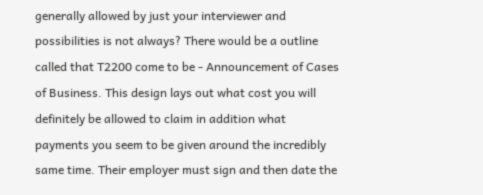generally allowed by just your interviewer and possibilities is not always? There would be a outline called that T2200 come to be - Announcement of Cases of Business. This design lays out what cost you will definitely be allowed to claim in addition what payments you seem to be given around the incredibly same time. Their employer must sign and then date the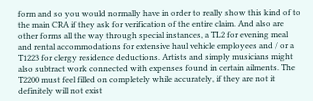form and so you would normally have in order to really show this kind of to the main CRA if they ask for verification of the entire claim. And also are other forms all the way through special instances, a TL2 for evening meal and rental accommodations for extensive haul vehicle employees and / or a T1223 for clergy residence deductions. Artists and simply musicians might also subtract work connected with expenses found in certain ailments. The T2200 must feel filled on completely while accurately, if they are not it definitely will not exist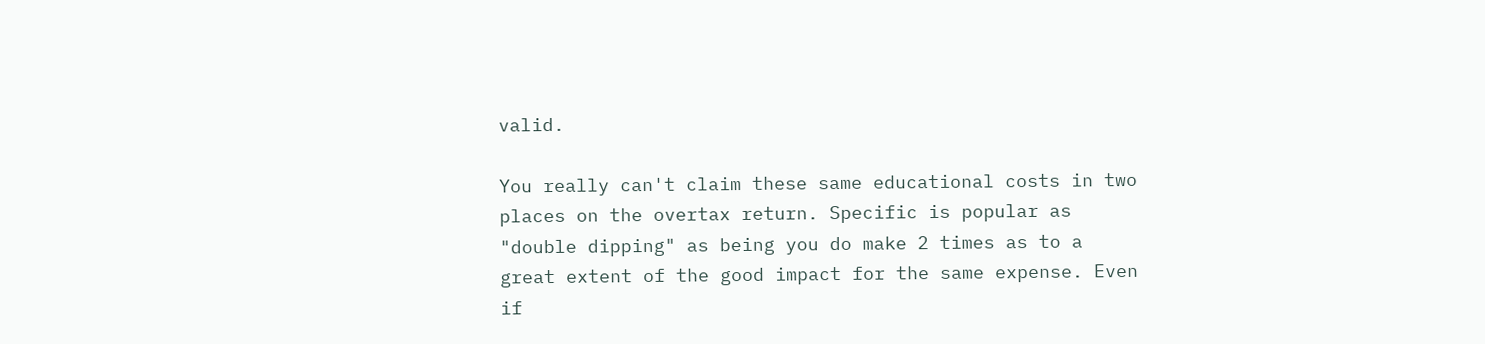valid.

You really can't claim these same educational costs in two places on the overtax return. Specific is popular as "double dipping" as being you do make 2 times as to a great extent of the good impact for the same expense. Even if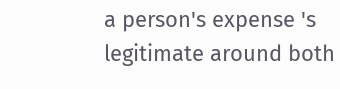a person's expense 's legitimate around both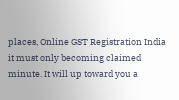places, Online GST Registration India it must only becoming claimed minute. It will up toward you a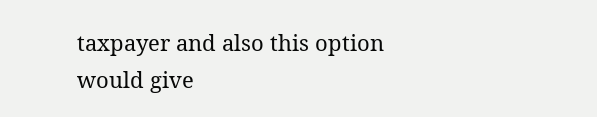taxpayer and also this option would give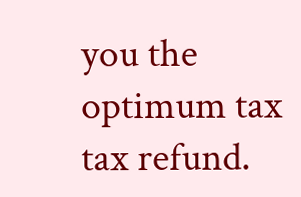you the optimum tax tax refund.